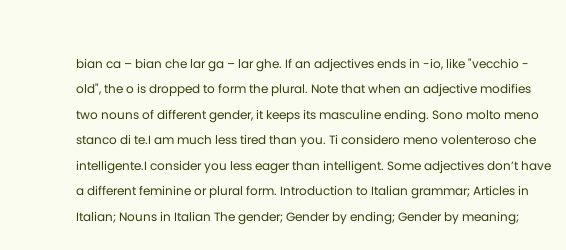bian ca – bian che lar ga – lar ghe. If an adjectives ends in -io, like "vecchio - old", the o is dropped to form the plural. Note that when an adjective modifies two nouns of different gender, it keeps its masculine ending. Sono molto meno stanco di te.I am much less tired than you. Ti considero meno volenteroso che intelligente.I consider you less eager than intelligent. Some adjectives don’t have a different feminine or plural form. Introduction to Italian grammar; Articles in Italian; Nouns in Italian The gender; Gender by ending; Gender by meaning;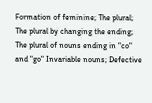Formation of feminine; The plural; The plural by changing the ending; The plural of nouns ending in "co" and "go" Invariable nouns; Defective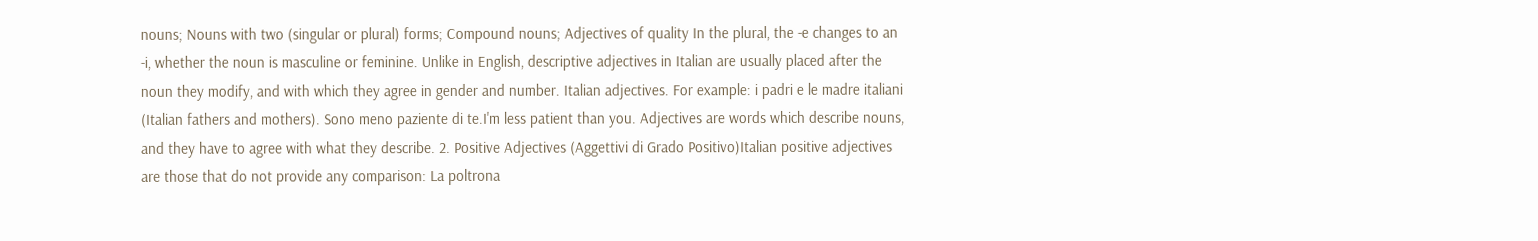nouns; Nouns with two (singular or plural) forms; Compound nouns; Adjectives of quality In the plural, the -e changes to an -i, whether the noun is masculine or feminine. Unlike in English, descriptive adjectives in Italian are usually placed after the noun they modify, and with which they agree in gender and number. Italian adjectives. For example: i padri e le madre italiani (Italian fathers and mothers). Sono meno paziente di te.I'm less patient than you. Adjectives are words which describe nouns, and they have to agree with what they describe. 2. Positive Adjectives (Aggettivi di Grado Positivo)Italian positive adjectives are those that do not provide any comparison: La poltrona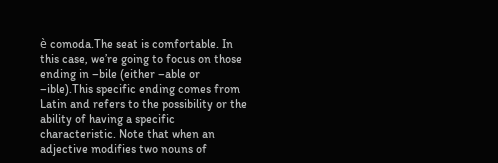è comoda.The seat is comfortable. In this case, we’re going to focus on those ending in –bile (either –able or –ible).This specific ending comes from Latin and refers to the possibility or the ability of having a specific characteristic. Note that when an adjective modifies two nouns of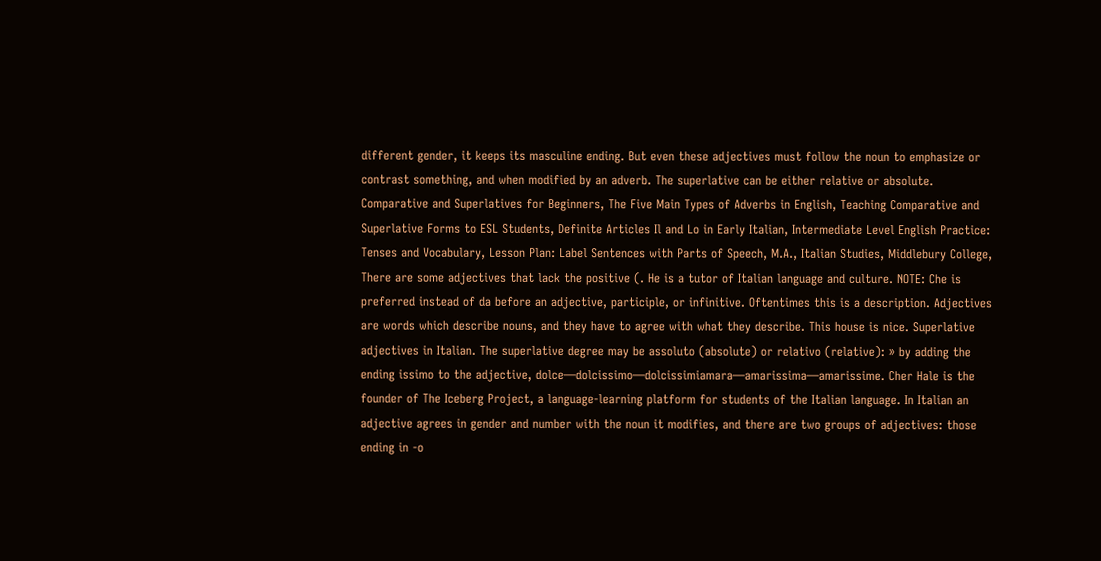different gender, it keeps its masculine ending. But even these adjectives must follow the noun to emphasize or contrast something, and when modified by an adverb. The superlative can be either relative or absolute. Comparative and Superlatives for Beginners, The Five Main Types of Adverbs in English, Teaching Comparative and Superlative Forms to ESL Students, Definite Articles Il and Lo in Early Italian, Intermediate Level English Practice: Tenses and Vocabulary, Lesson Plan: Label Sentences with Parts of Speech, M.A., Italian Studies, Middlebury College, There are some adjectives that lack the positive (. He is a tutor of Italian language and culture. NOTE: Che is preferred instead of da before an adjective, participle, or infinitive. Oftentimes this is a description. Adjectives are words which describe nouns, and they have to agree with what they describe. This house is nice. Superlative adjectives in Italian. The superlative degree may be assoluto (absolute) or relativo (relative): » by adding the ending issimo to the adjective, dolce—dolcissimo—dolcissimiamara—amarissima—amarissime. Cher Hale is the founder of The Iceberg Project, a language-learning platform for students of the Italian language. In Italian an adjective agrees in gender and number with the noun it modifies, and there are two groups of adjectives: those ending in -o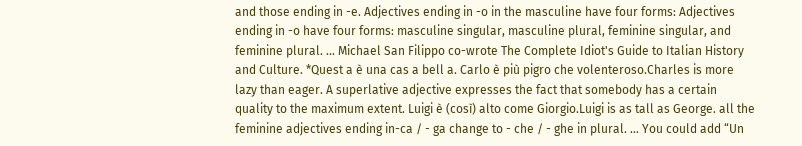and those ending in -e. Adjectives ending in -o in the masculine have four forms: Adjectives ending in -o have four forms: masculine singular, masculine plural, feminine singular, and feminine plural. ... Michael San Filippo co-wrote The Complete Idiot's Guide to Italian History and Culture. *Quest a è una cas a bell a. Carlo è più pigro che volenteroso.Charles is more lazy than eager. A superlative adjective expresses the fact that somebody has a certain quality to the maximum extent. Luigi è (così) alto come Giorgio.Luigi is as tall as George. all the feminine adjectives ending in-ca / - ga change to - che / - ghe in plural. ... You could add “Un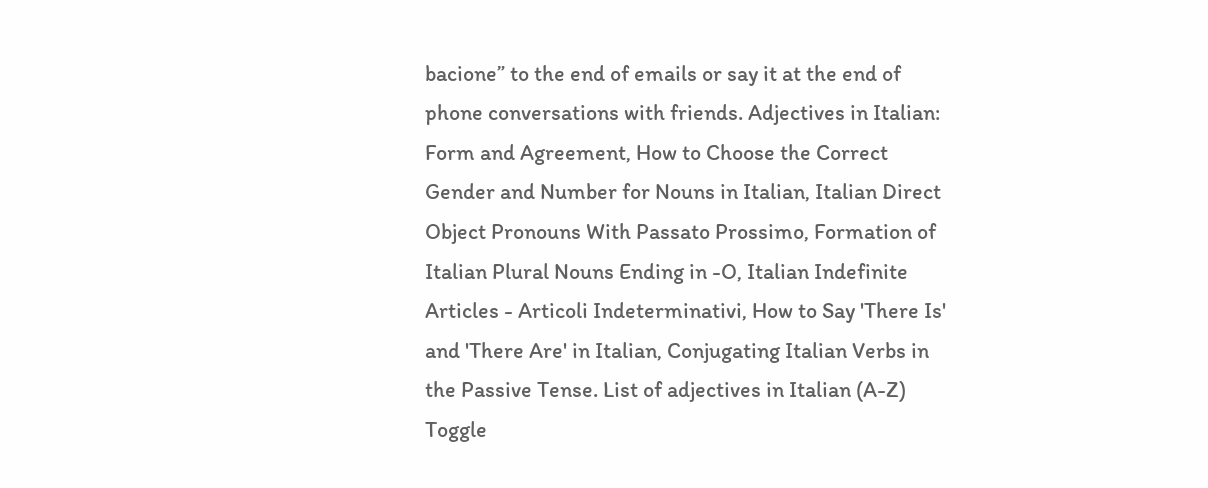bacione” to the end of emails or say it at the end of phone conversations with friends. Adjectives in Italian: Form and Agreement, How to Choose the Correct Gender and Number for Nouns in Italian, Italian Direct Object Pronouns With Passato Prossimo, Formation of Italian Plural Nouns Ending in -O, Italian Indefinite Articles - Articoli Indeterminativi, How to Say 'There Is' and 'There Are' in Italian, Conjugating Italian Verbs in the Passive Tense. List of adjectives in Italian (A-Z) Toggle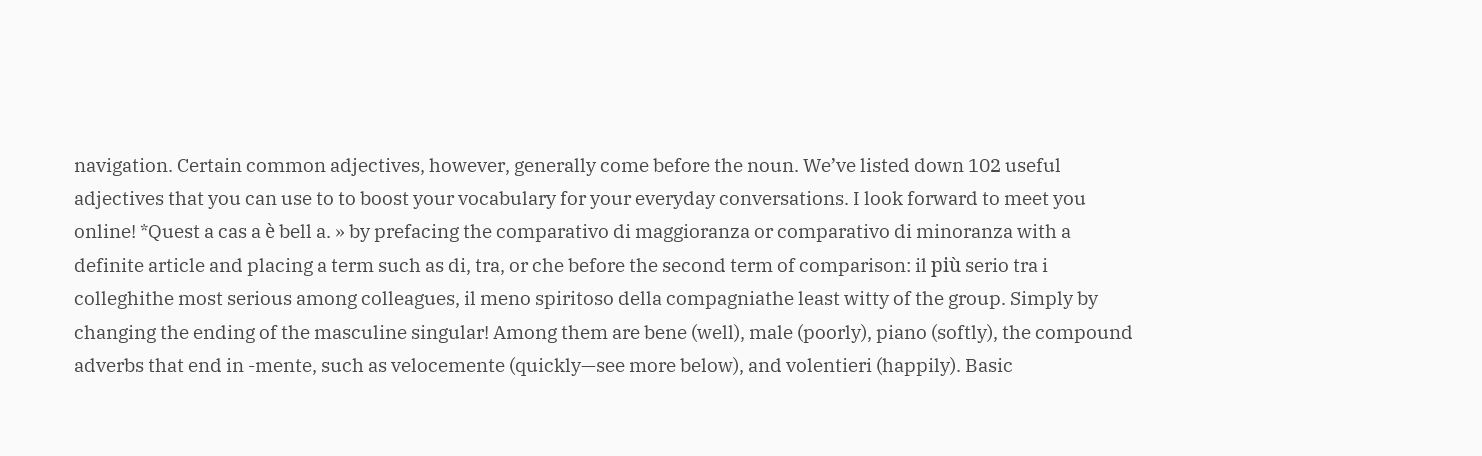navigation. Certain common adjectives, however, generally come before the noun. We’ve listed down 102 useful adjectives that you can use to to boost your vocabulary for your everyday conversations. I look forward to meet you online! *Quest a cas a è bell a. » by prefacing the comparativo di maggioranza or comparativo di minoranza with a definite article and placing a term such as di, tra, or che before the second term of comparison: il più serio tra i colleghithe most serious among colleagues, il meno spiritoso della compagniathe least witty of the group. Simply by changing the ending of the masculine singular! Among them are bene (well), male (poorly), piano (softly), the compound adverbs that end in -mente, such as velocemente (quickly—see more below), and volentieri (happily). Basic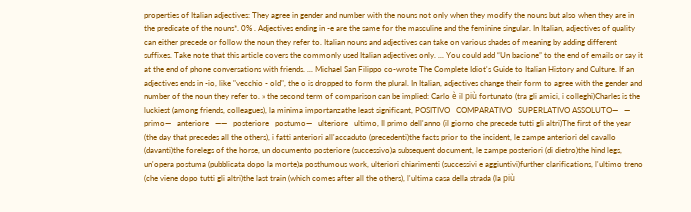properties of Italian adjectives: They agree in gender and number with the nouns not only when they modify the nouns but also when they are in the predicate of the nouns*. 0% . Adjectives ending in -e are the same for the masculine and the feminine singular. In Italian, adjectives of quality can either precede or follow the noun they refer to. Italian nouns and adjectives can take on various shades of meaning by adding different suffixes. Take note that this article covers the commonly used Italian adjectives only. ... You could add “Un bacione” to the end of emails or say it at the end of phone conversations with friends. ... Michael San Filippo co-wrote The Complete Idiot's Guide to Italian History and Culture. If an adjectives ends in -io, like "vecchio - old", the o is dropped to form the plural. In Italian, adjectives change their form to agree with the gender and number of the noun they refer to. » the second term of comparison can be implied: Carlo è il più fortunato (tra gli amici, i colleghi)Charles is the luckiest (among friends, colleagues), la minima importanzathe least significant, POSITIVO   COMPARATIVO   SUPERLATIVO ASSOLUTO—   —   primo—   anteriore   ——   posteriore   postumo—   ulteriore   ultimo, Il primo dell'anno (il giorno che precede tutti gli altri)The first of the year (the day that precedes all the others), i fatti anteriori all'accaduto (precedenti)the facts prior to the incident, le zampe anteriori del cavallo (davanti)the forelegs of the horse, un documento posteriore (successivo)a subsequent document, le zampe posteriori (di dietro)the hind legs, un'opera postuma (pubblicata dopo la morte)a posthumous work, ulteriori chiarimenti (successivi e aggiuntivi)further clarifications, l'ultimo treno (che viene dopo tutti gli altri)the last train (which comes after all the others), l'ultima casa della strada (la più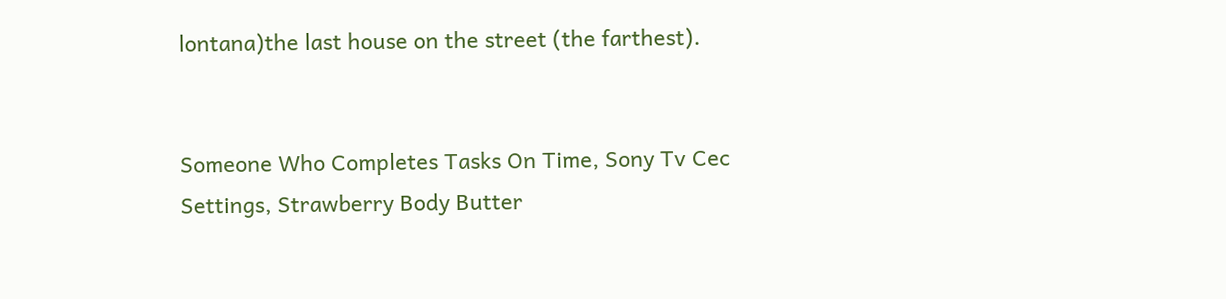lontana)the last house on the street (the farthest).


Someone Who Completes Tasks On Time, Sony Tv Cec Settings, Strawberry Body Butter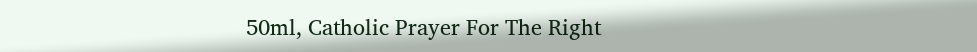50ml, Catholic Prayer For The Right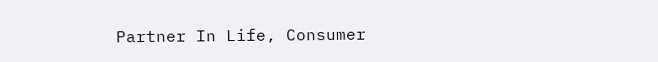Partner In Life, Consumer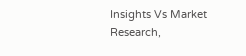Insights Vs Market Research,